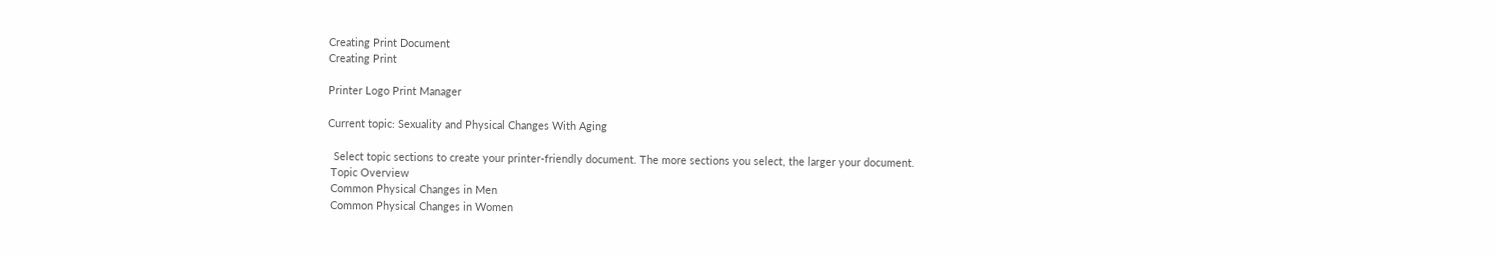Creating Print Document
Creating Print

Printer Logo Print Manager

Current topic: Sexuality and Physical Changes With Aging

  Select topic sections to create your printer-friendly document. The more sections you select, the larger your document.
 Topic Overview
 Common Physical Changes in Men
 Common Physical Changes in Women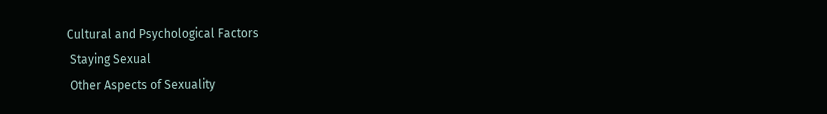Cultural and Psychological Factors
 Staying Sexual
 Other Aspects of Sexuality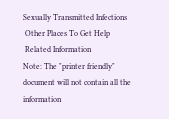Sexually Transmitted Infections
 Other Places To Get Help
 Related Information
Note: The "printer friendly" document will not contain all the information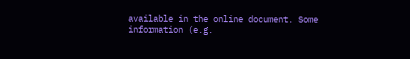available in the online document. Some information (e.g.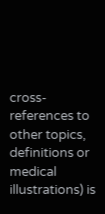cross-references to other topics, definitions or medical illustrations) is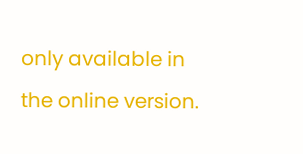only available in the online version.